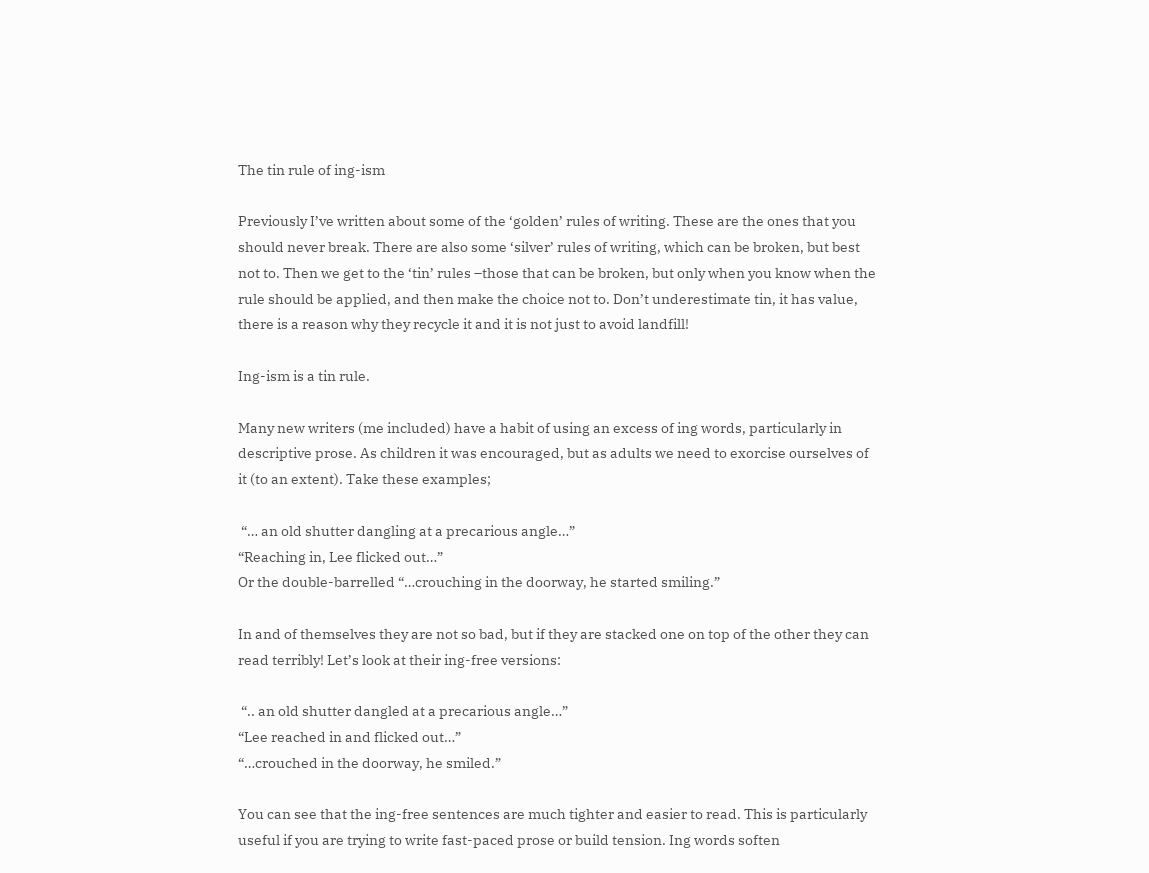The tin rule of ing-ism

Previously I’ve written about some of the ‘golden’ rules of writing. These are the ones that you should never break. There are also some ‘silver’ rules of writing, which can be broken, but best not to. Then we get to the ‘tin’ rules –those that can be broken, but only when you know when the rule should be applied, and then make the choice not to. Don’t underestimate tin, it has value, there is a reason why they recycle it and it is not just to avoid landfill!

Ing-ism is a tin rule.

Many new writers (me included) have a habit of using an excess of ing words, particularly in descriptive prose. As children it was encouraged, but as adults we need to exorcise ourselves of it (to an extent). Take these examples;

 “… an old shutter dangling at a precarious angle…”
“Reaching in, Lee flicked out…”
Or the double-barrelled “…crouching in the doorway, he started smiling.”

In and of themselves they are not so bad, but if they are stacked one on top of the other they can read terribly! Let’s look at their ing-free versions:

 “.. an old shutter dangled at a precarious angle…”
“Lee reached in and flicked out…”
“…crouched in the doorway, he smiled.”

You can see that the ing-free sentences are much tighter and easier to read. This is particularly useful if you are trying to write fast-paced prose or build tension. Ing words soften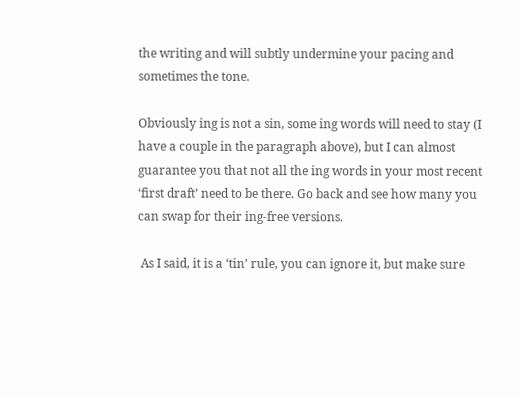the writing and will subtly undermine your pacing and sometimes the tone.

Obviously ing is not a sin, some ing words will need to stay (I have a couple in the paragraph above), but I can almost guarantee you that not all the ing words in your most recent ‘first draft’ need to be there. Go back and see how many you can swap for their ing-free versions.

 As I said, it is a ‘tin’ rule, you can ignore it, but make sure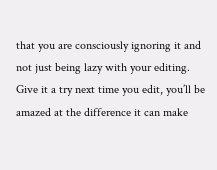that you are consciously ignoring it and not just being lazy with your editing. Give it a try next time you edit, you’ll be amazed at the difference it can make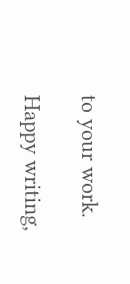to your work.

Happy writing,